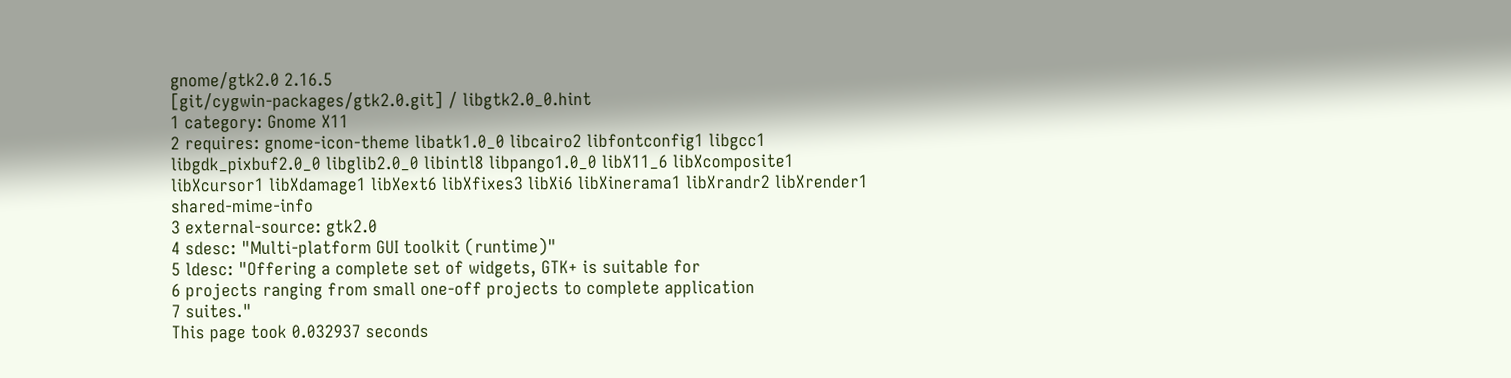gnome/gtk2.0 2.16.5
[git/cygwin-packages/gtk2.0.git] / libgtk2.0_0.hint
1 category: Gnome X11
2 requires: gnome-icon-theme libatk1.0_0 libcairo2 libfontconfig1 libgcc1 libgdk_pixbuf2.0_0 libglib2.0_0 libintl8 libpango1.0_0 libX11_6 libXcomposite1 libXcursor1 libXdamage1 libXext6 libXfixes3 libXi6 libXinerama1 libXrandr2 libXrender1 shared-mime-info
3 external-source: gtk2.0
4 sdesc: "Multi-platform GUI toolkit (runtime)"
5 ldesc: "Offering a complete set of widgets, GTK+ is suitable for
6 projects ranging from small one-off projects to complete application
7 suites."
This page took 0.032937 seconds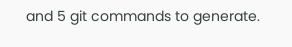and 5 git commands to generate.